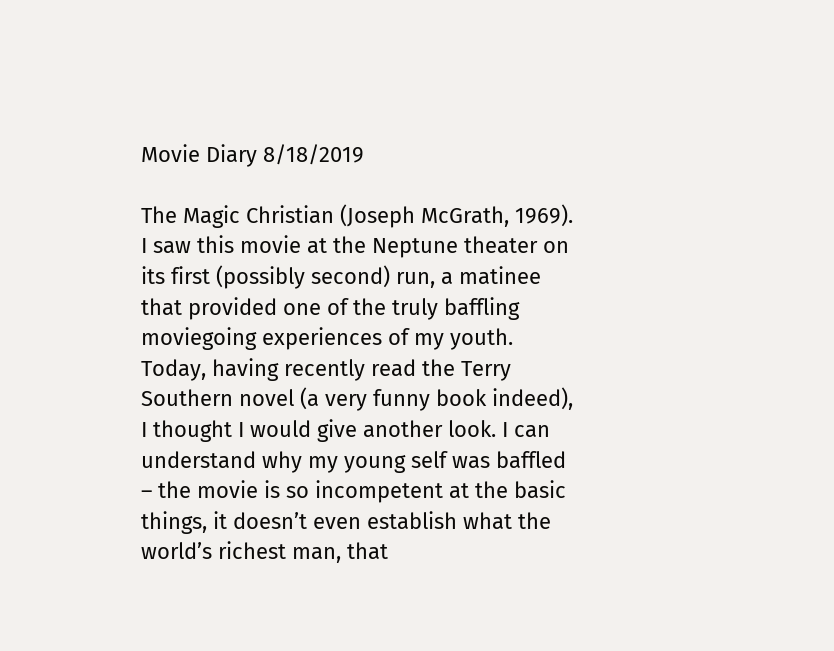Movie Diary 8/18/2019

The Magic Christian (Joseph McGrath, 1969). I saw this movie at the Neptune theater on its first (possibly second) run, a matinee that provided one of the truly baffling moviegoing experiences of my youth. Today, having recently read the Terry Southern novel (a very funny book indeed), I thought I would give another look. I can understand why my young self was baffled – the movie is so incompetent at the basic things, it doesn’t even establish what the world’s richest man, that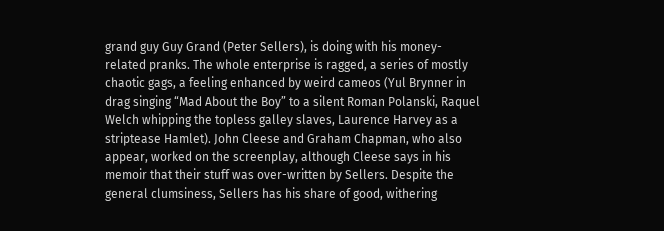grand guy Guy Grand (Peter Sellers), is doing with his money-related pranks. The whole enterprise is ragged, a series of mostly chaotic gags, a feeling enhanced by weird cameos (Yul Brynner in drag singing “Mad About the Boy” to a silent Roman Polanski, Raquel Welch whipping the topless galley slaves, Laurence Harvey as a striptease Hamlet). John Cleese and Graham Chapman, who also appear, worked on the screenplay, although Cleese says in his memoir that their stuff was over-written by Sellers. Despite the general clumsiness, Sellers has his share of good, withering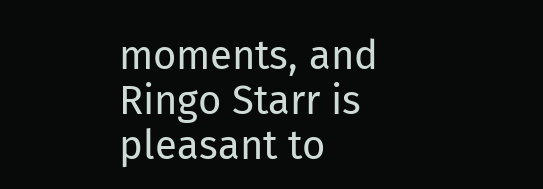moments, and Ringo Starr is pleasant to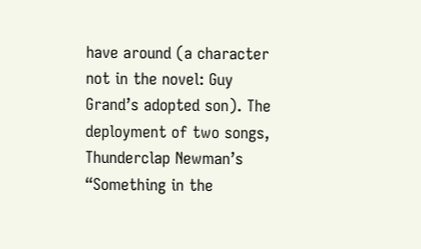have around (a character not in the novel: Guy Grand’s adopted son). The deployment of two songs, Thunderclap Newman’s “Something in the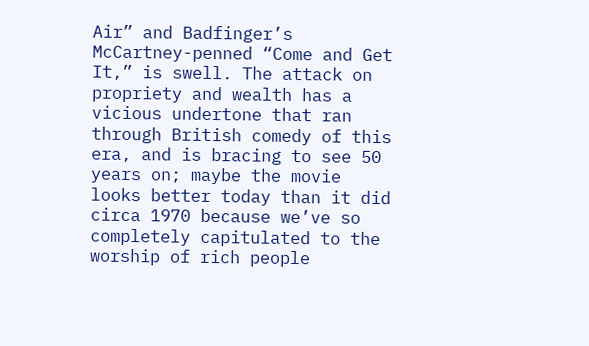Air” and Badfinger’s McCartney-penned “Come and Get It,” is swell. The attack on propriety and wealth has a vicious undertone that ran through British comedy of this era, and is bracing to see 50 years on; maybe the movie looks better today than it did circa 1970 because we’ve so completely capitulated to the worship of rich people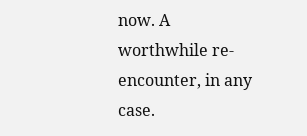now. A worthwhile re-encounter, in any case.